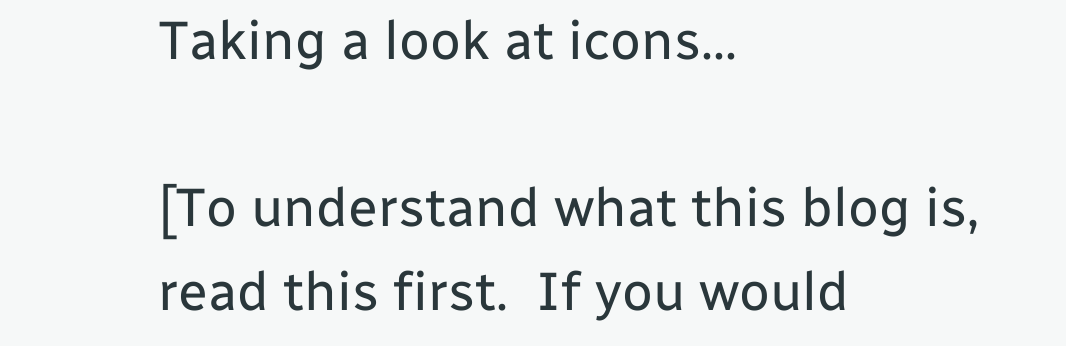Taking a look at icons…

[To understand what this blog is, read this first.  If you would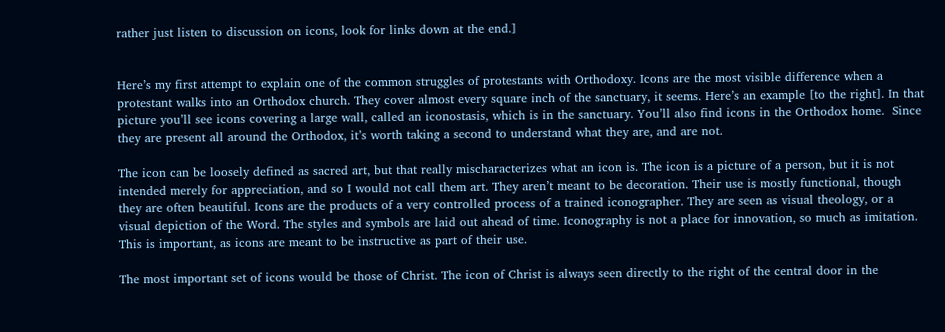rather just listen to discussion on icons, look for links down at the end.]


Here’s my first attempt to explain one of the common struggles of protestants with Orthodoxy. Icons are the most visible difference when a protestant walks into an Orthodox church. They cover almost every square inch of the sanctuary, it seems. Here’s an example [to the right]. In that picture you’ll see icons covering a large wall, called an iconostasis, which is in the sanctuary. You’ll also find icons in the Orthodox home.  Since they are present all around the Orthodox, it’s worth taking a second to understand what they are, and are not.

The icon can be loosely defined as sacred art, but that really mischaracterizes what an icon is. The icon is a picture of a person, but it is not intended merely for appreciation, and so I would not call them art. They aren’t meant to be decoration. Their use is mostly functional, though they are often beautiful. Icons are the products of a very controlled process of a trained iconographer. They are seen as visual theology, or a visual depiction of the Word. The styles and symbols are laid out ahead of time. Iconography is not a place for innovation, so much as imitation. This is important, as icons are meant to be instructive as part of their use.

The most important set of icons would be those of Christ. The icon of Christ is always seen directly to the right of the central door in the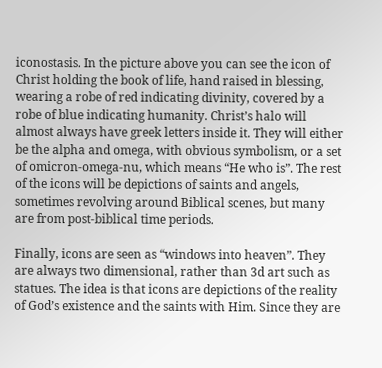iconostasis. In the picture above you can see the icon of Christ holding the book of life, hand raised in blessing, wearing a robe of red indicating divinity, covered by a robe of blue indicating humanity. Christ’s halo will almost always have greek letters inside it. They will either be the alpha and omega, with obvious symbolism, or a set of omicron-omega-nu, which means “He who is”. The rest of the icons will be depictions of saints and angels, sometimes revolving around Biblical scenes, but many are from post-biblical time periods.

Finally, icons are seen as “windows into heaven”. They are always two dimensional, rather than 3d art such as statues. The idea is that icons are depictions of the reality of God’s existence and the saints with Him. Since they are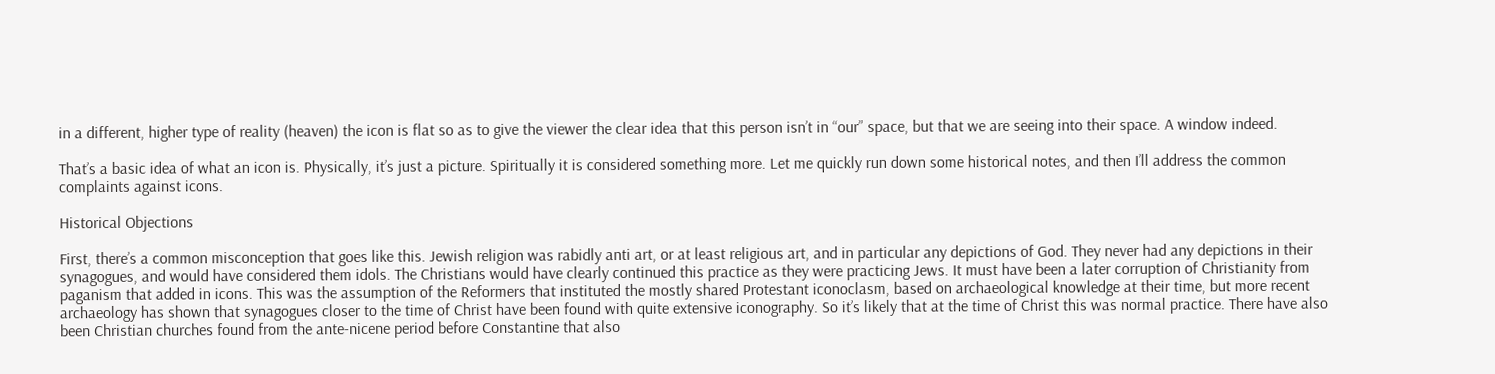in a different, higher type of reality (heaven) the icon is flat so as to give the viewer the clear idea that this person isn’t in “our” space, but that we are seeing into their space. A window indeed.

That’s a basic idea of what an icon is. Physically, it’s just a picture. Spiritually it is considered something more. Let me quickly run down some historical notes, and then I’ll address the common complaints against icons.

Historical Objections

First, there’s a common misconception that goes like this. Jewish religion was rabidly anti art, or at least religious art, and in particular any depictions of God. They never had any depictions in their synagogues, and would have considered them idols. The Christians would have clearly continued this practice as they were practicing Jews. It must have been a later corruption of Christianity from paganism that added in icons. This was the assumption of the Reformers that instituted the mostly shared Protestant iconoclasm, based on archaeological knowledge at their time, but more recent archaeology has shown that synagogues closer to the time of Christ have been found with quite extensive iconography. So it’s likely that at the time of Christ this was normal practice. There have also been Christian churches found from the ante-nicene period before Constantine that also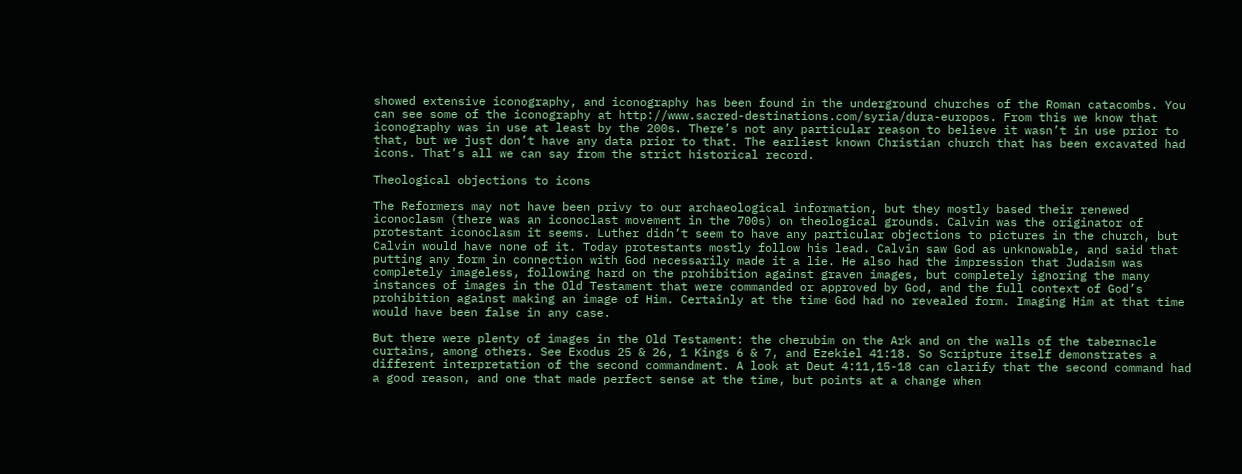showed extensive iconography, and iconography has been found in the underground churches of the Roman catacombs. You can see some of the iconography at http://www.sacred-destinations.com/syria/dura-europos. From this we know that iconography was in use at least by the 200s. There’s not any particular reason to believe it wasn’t in use prior to that, but we just don’t have any data prior to that. The earliest known Christian church that has been excavated had icons. That’s all we can say from the strict historical record.

Theological objections to icons

The Reformers may not have been privy to our archaeological information, but they mostly based their renewed iconoclasm (there was an iconoclast movement in the 700s) on theological grounds. Calvin was the originator of protestant iconoclasm it seems. Luther didn’t seem to have any particular objections to pictures in the church, but Calvin would have none of it. Today protestants mostly follow his lead. Calvin saw God as unknowable, and said that putting any form in connection with God necessarily made it a lie. He also had the impression that Judaism was completely imageless, following hard on the prohibition against graven images, but completely ignoring the many instances of images in the Old Testament that were commanded or approved by God, and the full context of God’s prohibition against making an image of Him. Certainly at the time God had no revealed form. Imaging Him at that time would have been false in any case.

But there were plenty of images in the Old Testament: the cherubim on the Ark and on the walls of the tabernacle curtains, among others. See Exodus 25 & 26, 1 Kings 6 & 7, and Ezekiel 41:18. So Scripture itself demonstrates a different interpretation of the second commandment. A look at Deut 4:11,15-18 can clarify that the second command had a good reason, and one that made perfect sense at the time, but points at a change when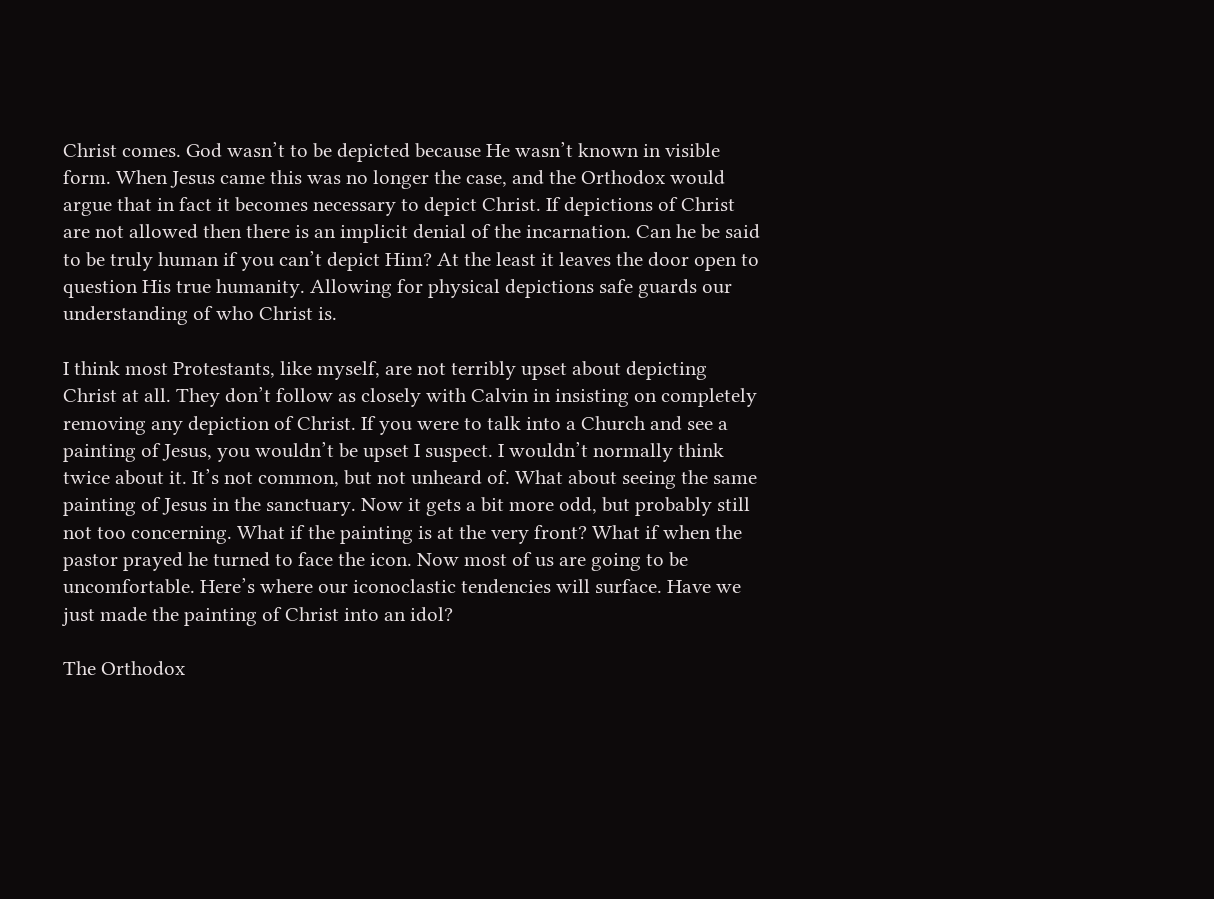Christ comes. God wasn’t to be depicted because He wasn’t known in visible form. When Jesus came this was no longer the case, and the Orthodox would argue that in fact it becomes necessary to depict Christ. If depictions of Christ are not allowed then there is an implicit denial of the incarnation. Can he be said to be truly human if you can’t depict Him? At the least it leaves the door open to question His true humanity. Allowing for physical depictions safe guards our understanding of who Christ is.

I think most Protestants, like myself, are not terribly upset about depicting Christ at all. They don’t follow as closely with Calvin in insisting on completely removing any depiction of Christ. If you were to talk into a Church and see a painting of Jesus, you wouldn’t be upset I suspect. I wouldn’t normally think twice about it. It’s not common, but not unheard of. What about seeing the same painting of Jesus in the sanctuary. Now it gets a bit more odd, but probably still not too concerning. What if the painting is at the very front? What if when the pastor prayed he turned to face the icon. Now most of us are going to be uncomfortable. Here’s where our iconoclastic tendencies will surface. Have we just made the painting of Christ into an idol?

The Orthodox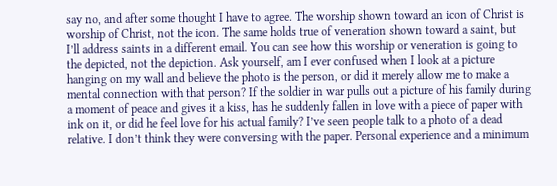say no, and after some thought I have to agree. The worship shown toward an icon of Christ is worship of Christ, not the icon. The same holds true of veneration shown toward a saint, but I’ll address saints in a different email. You can see how this worship or veneration is going to the depicted, not the depiction. Ask yourself, am I ever confused when I look at a picture hanging on my wall and believe the photo is the person, or did it merely allow me to make a mental connection with that person? If the soldier in war pulls out a picture of his family during a moment of peace and gives it a kiss, has he suddenly fallen in love with a piece of paper with ink on it, or did he feel love for his actual family? I’ve seen people talk to a photo of a dead relative. I don’t think they were conversing with the paper. Personal experience and a minimum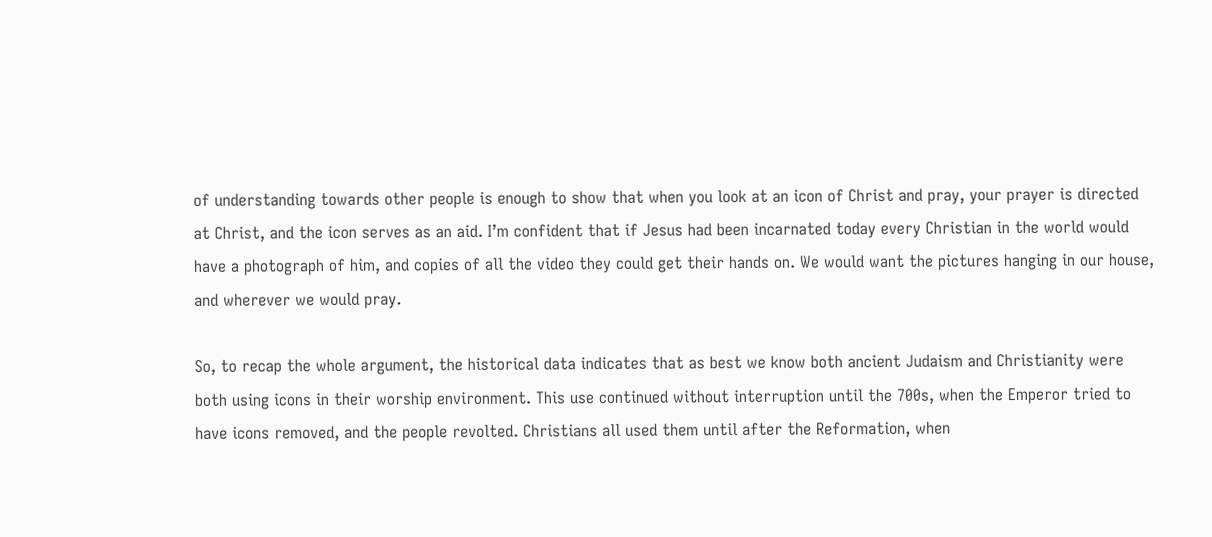of understanding towards other people is enough to show that when you look at an icon of Christ and pray, your prayer is directed at Christ, and the icon serves as an aid. I’m confident that if Jesus had been incarnated today every Christian in the world would have a photograph of him, and copies of all the video they could get their hands on. We would want the pictures hanging in our house, and wherever we would pray.

So, to recap the whole argument, the historical data indicates that as best we know both ancient Judaism and Christianity were both using icons in their worship environment. This use continued without interruption until the 700s, when the Emperor tried to have icons removed, and the people revolted. Christians all used them until after the Reformation, when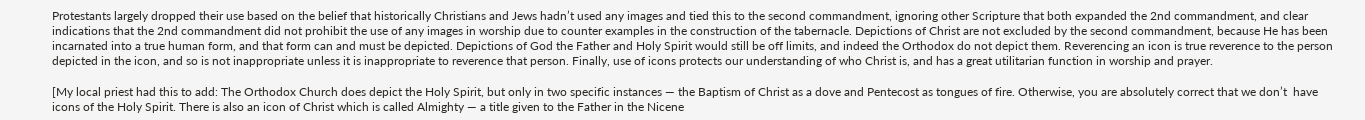Protestants largely dropped their use based on the belief that historically Christians and Jews hadn’t used any images and tied this to the second commandment, ignoring other Scripture that both expanded the 2nd commandment, and clear indications that the 2nd commandment did not prohibit the use of any images in worship due to counter examples in the construction of the tabernacle. Depictions of Christ are not excluded by the second commandment, because He has been incarnated into a true human form, and that form can and must be depicted. Depictions of God the Father and Holy Spirit would still be off limits, and indeed the Orthodox do not depict them. Reverencing an icon is true reverence to the person depicted in the icon, and so is not inappropriate unless it is inappropriate to reverence that person. Finally, use of icons protects our understanding of who Christ is, and has a great utilitarian function in worship and prayer.

[My local priest had this to add: The Orthodox Church does depict the Holy Spirit, but only in two specific instances — the Baptism of Christ as a dove and Pentecost as tongues of fire. Otherwise, you are absolutely correct that we don’t  have icons of the Holy Spirit. There is also an icon of Christ which is called Almighty — a title given to the Father in the Nicene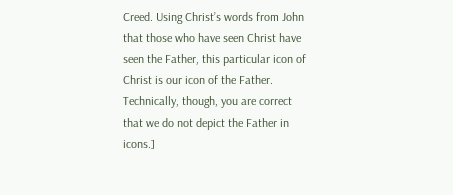Creed. Using Christ’s words from John that those who have seen Christ have seen the Father, this particular icon of Christ is our icon of the Father. Technically, though, you are correct that we do not depict the Father in icons.]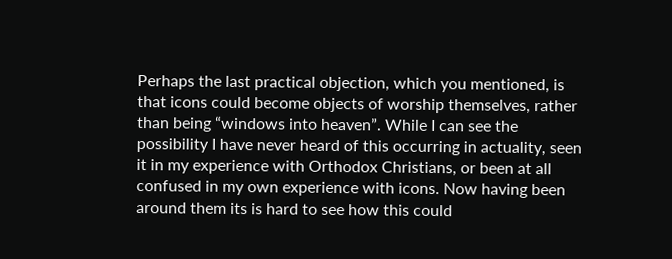Perhaps the last practical objection, which you mentioned, is that icons could become objects of worship themselves, rather than being “windows into heaven”. While I can see the possibility I have never heard of this occurring in actuality, seen it in my experience with Orthodox Christians, or been at all confused in my own experience with icons. Now having been around them its is hard to see how this could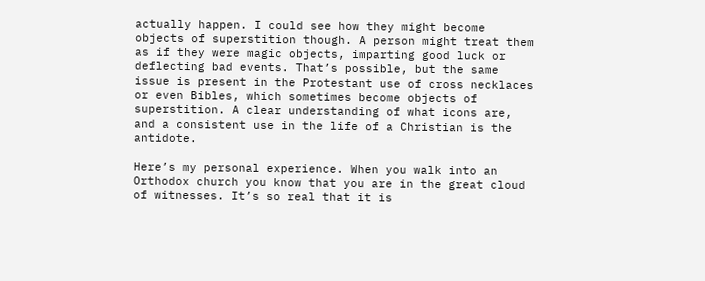actually happen. I could see how they might become objects of superstition though. A person might treat them as if they were magic objects, imparting good luck or deflecting bad events. That’s possible, but the same issue is present in the Protestant use of cross necklaces or even Bibles, which sometimes become objects of superstition. A clear understanding of what icons are, and a consistent use in the life of a Christian is the antidote.

Here’s my personal experience. When you walk into an Orthodox church you know that you are in the great cloud of witnesses. It’s so real that it is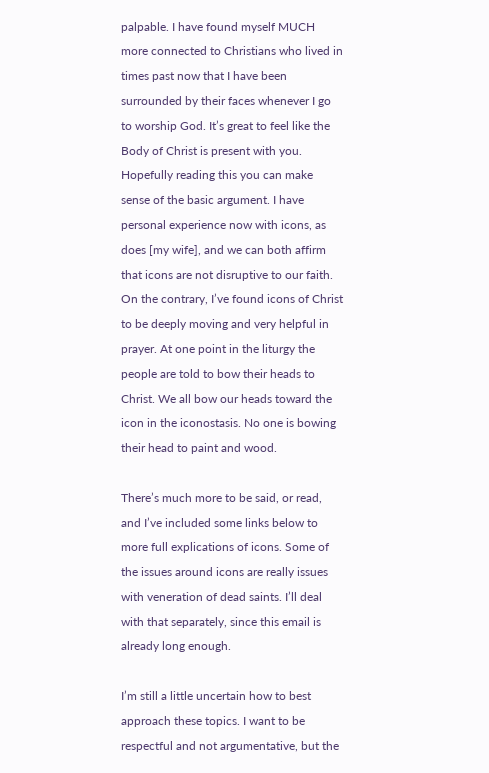palpable. I have found myself MUCH more connected to Christians who lived in times past now that I have been surrounded by their faces whenever I go to worship God. It’s great to feel like the Body of Christ is present with you. Hopefully reading this you can make sense of the basic argument. I have personal experience now with icons, as does [my wife], and we can both affirm that icons are not disruptive to our faith. On the contrary, I’ve found icons of Christ to be deeply moving and very helpful in prayer. At one point in the liturgy the people are told to bow their heads to Christ. We all bow our heads toward the icon in the iconostasis. No one is bowing their head to paint and wood.

There’s much more to be said, or read, and I’ve included some links below to more full explications of icons. Some of the issues around icons are really issues with veneration of dead saints. I’ll deal with that separately, since this email is already long enough.

I’m still a little uncertain how to best approach these topics. I want to be respectful and not argumentative, but the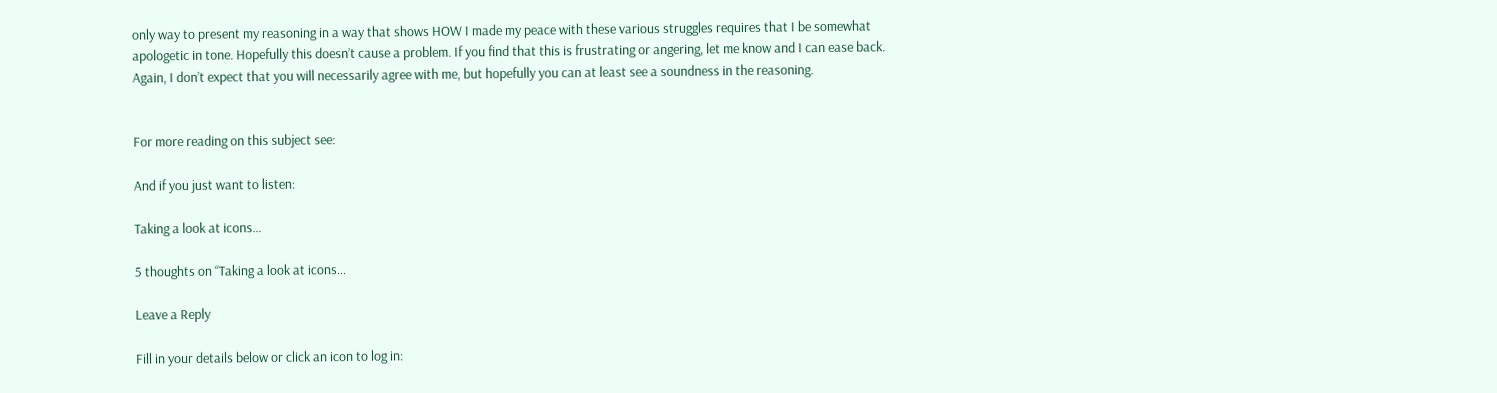only way to present my reasoning in a way that shows HOW I made my peace with these various struggles requires that I be somewhat apologetic in tone. Hopefully this doesn’t cause a problem. If you find that this is frustrating or angering, let me know and I can ease back. Again, I don’t expect that you will necessarily agree with me, but hopefully you can at least see a soundness in the reasoning.


For more reading on this subject see:

And if you just want to listen:

Taking a look at icons…

5 thoughts on “Taking a look at icons…

Leave a Reply

Fill in your details below or click an icon to log in: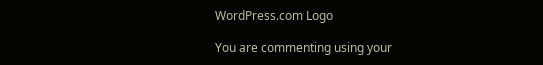WordPress.com Logo

You are commenting using your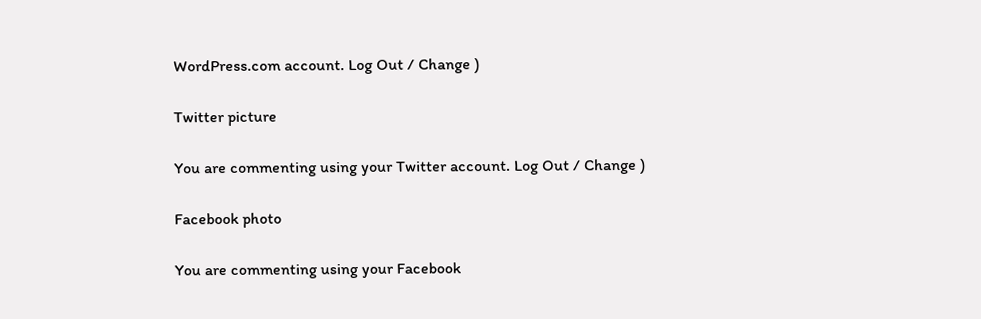WordPress.com account. Log Out / Change )

Twitter picture

You are commenting using your Twitter account. Log Out / Change )

Facebook photo

You are commenting using your Facebook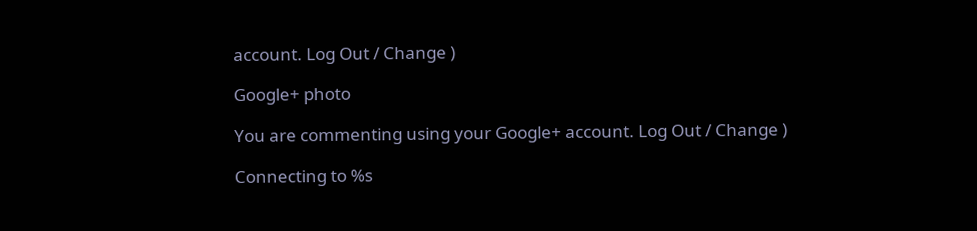account. Log Out / Change )

Google+ photo

You are commenting using your Google+ account. Log Out / Change )

Connecting to %s